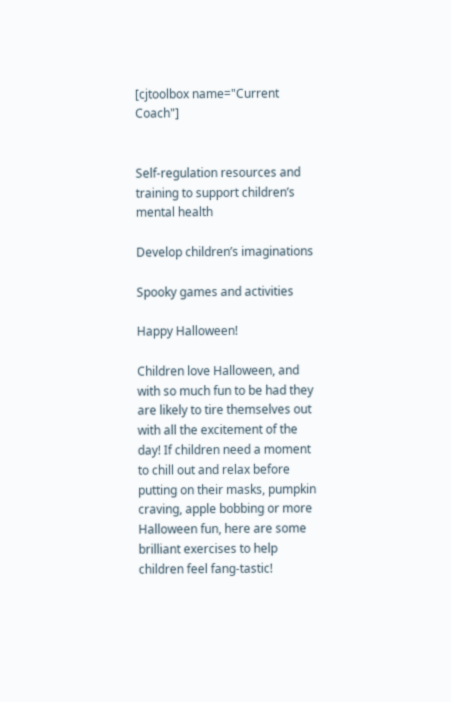[cjtoolbox name="Current Coach"]


Self-regulation resources and training to support children’s mental health

Develop children’s imaginations

Spooky games and activities

Happy Halloween!

Children love Halloween, and with so much fun to be had they are likely to tire themselves out with all the excitement of the day! If children need a moment to chill out and relax before putting on their masks, pumpkin craving, apple bobbing or more Halloween fun, here are some brilliant exercises to help children feel fang-tastic!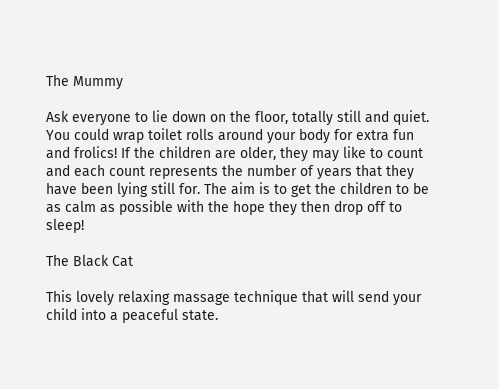The Mummy

Ask everyone to lie down on the floor, totally still and quiet. You could wrap toilet rolls around your body for extra fun and frolics! If the children are older, they may like to count and each count represents the number of years that they have been lying still for. The aim is to get the children to be as calm as possible with the hope they then drop off to sleep!

The Black Cat

This lovely relaxing massage technique that will send your child into a peaceful state.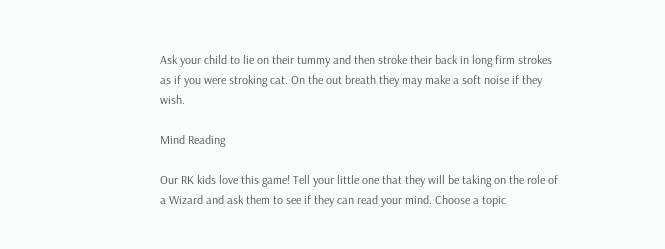Ask your child to lie on their tummy and then stroke their back in long firm strokes as if you were stroking cat. On the out breath they may make a soft noise if they wish.

Mind Reading

Our RK kids love this game! Tell your little one that they will be taking on the role of a Wizard and ask them to see if they can read your mind. Choose a topic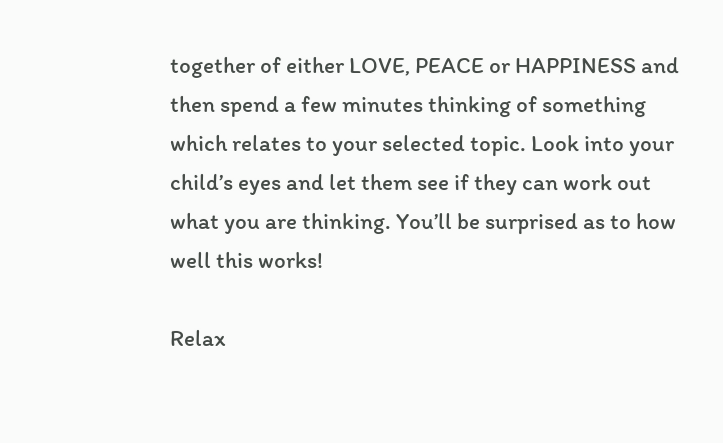together of either LOVE, PEACE or HAPPINESS and then spend a few minutes thinking of something which relates to your selected topic. Look into your child’s eyes and let them see if they can work out what you are thinking. You’ll be surprised as to how well this works!

Relax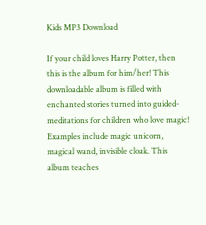Kids MP3 Download

If your child loves Harry Potter, then this is the album for him/her! This downloadable album is filled with enchanted stories turned into guided-meditations for children who love magic! Examples include magic unicorn, magical wand, invisible cloak. This album teaches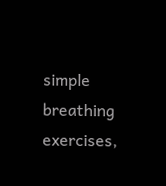simple breathing exercises,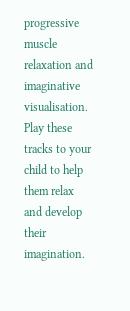progressive muscle relaxation and imaginative visualisation. Play these tracks to your child to help them relax and develop their imagination.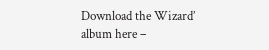Download the Wizard’ album here –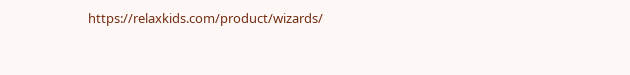https://relaxkids.com/product/wizards/